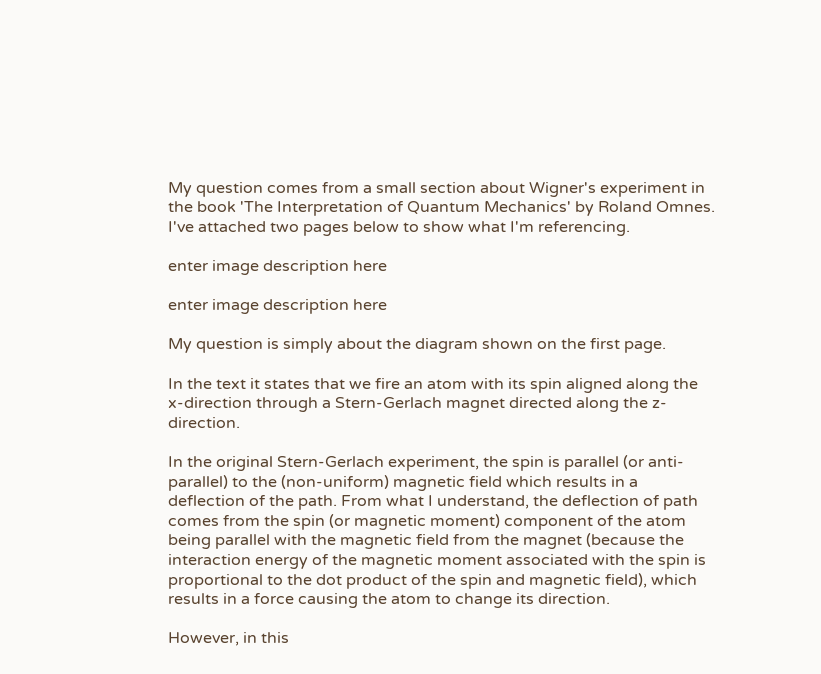My question comes from a small section about Wigner's experiment in the book 'The Interpretation of Quantum Mechanics' by Roland Omnes. I've attached two pages below to show what I'm referencing.

enter image description here

enter image description here

My question is simply about the diagram shown on the first page.

In the text it states that we fire an atom with its spin aligned along the x-direction through a Stern-Gerlach magnet directed along the z-direction.

In the original Stern-Gerlach experiment, the spin is parallel (or anti-parallel) to the (non-uniform) magnetic field which results in a deflection of the path. From what I understand, the deflection of path comes from the spin (or magnetic moment) component of the atom being parallel with the magnetic field from the magnet (because the interaction energy of the magnetic moment associated with the spin is proportional to the dot product of the spin and magnetic field), which results in a force causing the atom to change its direction.

However, in this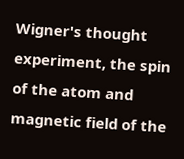Wigner's thought experiment, the spin of the atom and magnetic field of the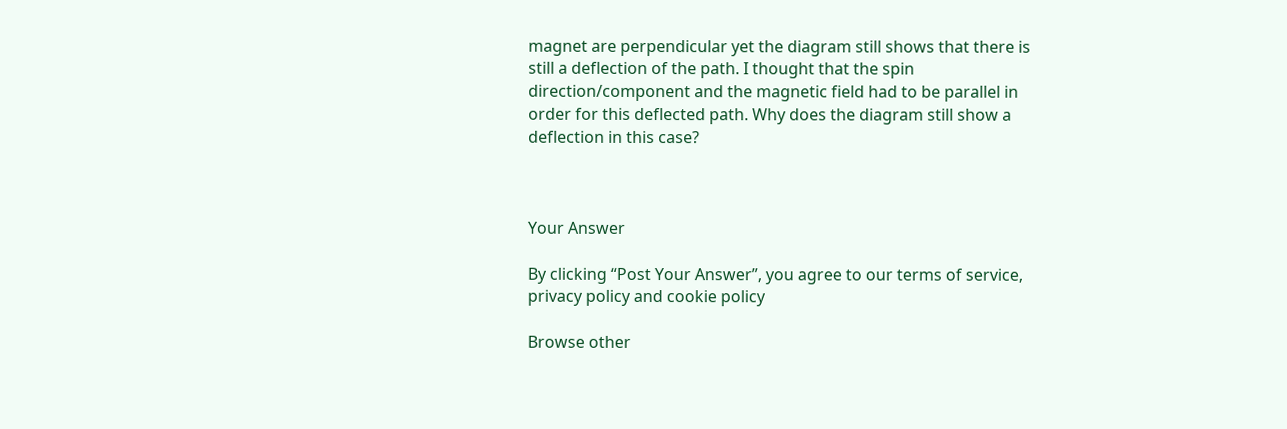magnet are perpendicular yet the diagram still shows that there is still a deflection of the path. I thought that the spin direction/component and the magnetic field had to be parallel in order for this deflected path. Why does the diagram still show a deflection in this case?



Your Answer

By clicking “Post Your Answer”, you agree to our terms of service, privacy policy and cookie policy

Browse other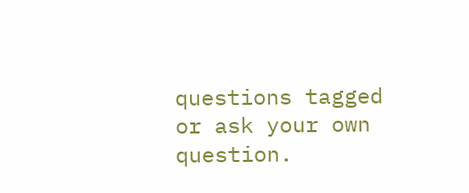questions tagged or ask your own question.